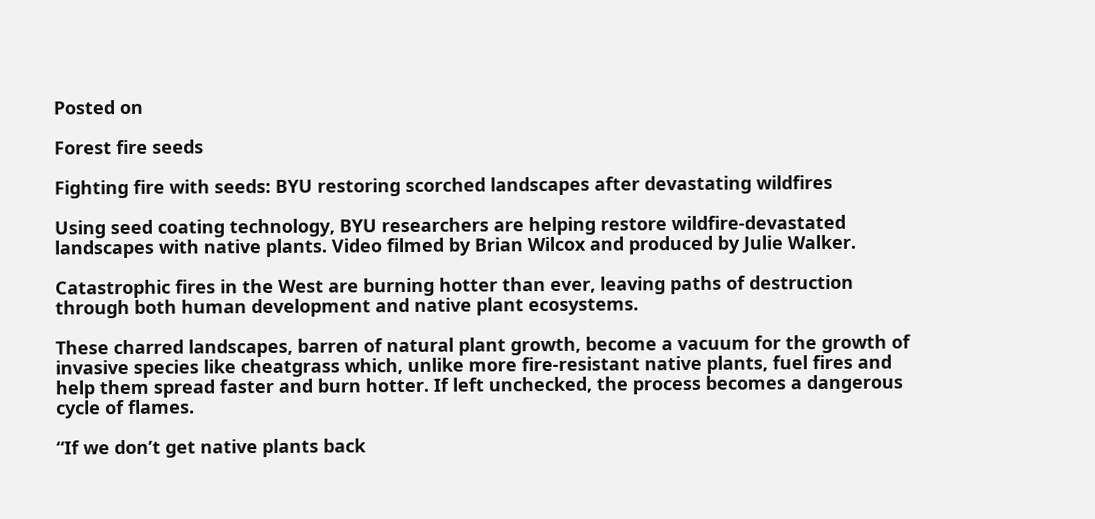Posted on

Forest fire seeds

Fighting fire with seeds: BYU restoring scorched landscapes after devastating wildfires

Using seed coating technology, BYU researchers are helping restore wildfire-devastated landscapes with native plants. Video filmed by Brian Wilcox and produced by Julie Walker.

Catastrophic fires in the West are burning hotter than ever, leaving paths of destruction through both human development and native plant ecosystems.

These charred landscapes, barren of natural plant growth, become a vacuum for the growth of invasive species like cheatgrass which, unlike more fire-resistant native plants, fuel fires and help them spread faster and burn hotter. If left unchecked, the process becomes a dangerous cycle of flames.

“If we don’t get native plants back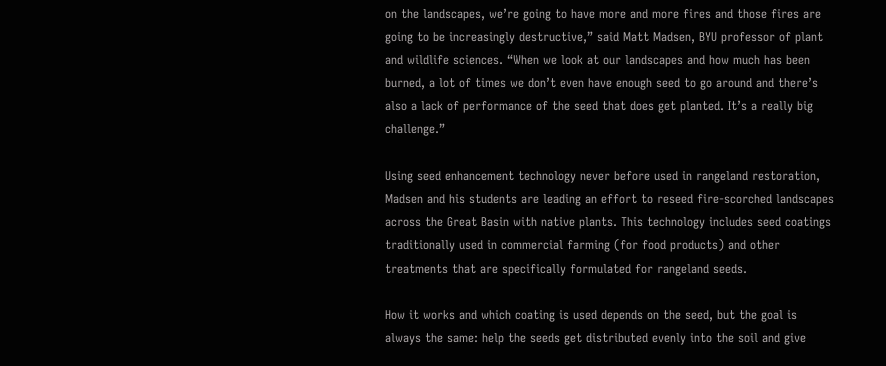on the landscapes, we’re going to have more and more fires and those fires are going to be increasingly destructive,” said Matt Madsen, BYU professor of plant and wildlife sciences. “When we look at our landscapes and how much has been burned, a lot of times we don’t even have enough seed to go around and there’s also a lack of performance of the seed that does get planted. It’s a really big challenge.”

Using seed enhancement technology never before used in rangeland restoration, Madsen and his students are leading an effort to reseed fire-scorched landscapes across the Great Basin with native plants. This technology includes seed coatings traditionally used in commercial farming (for food products) and other treatments that are specifically formulated for rangeland seeds.

How it works and which coating is used depends on the seed, but the goal is always the same: help the seeds get distributed evenly into the soil and give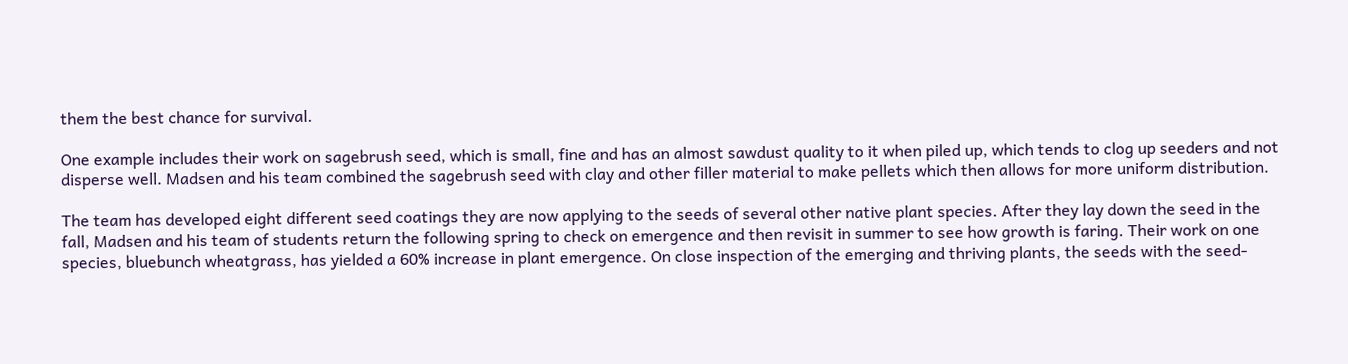them the best chance for survival.

One example includes their work on sagebrush seed, which is small, fine and has an almost sawdust quality to it when piled up, which tends to clog up seeders and not disperse well. Madsen and his team combined the sagebrush seed with clay and other filler material to make pellets which then allows for more uniform distribution.

The team has developed eight different seed coatings they are now applying to the seeds of several other native plant species. After they lay down the seed in the fall, Madsen and his team of students return the following spring to check on emergence and then revisit in summer to see how growth is faring. Their work on one species, bluebunch wheatgrass, has yielded a 60% increase in plant emergence. On close inspection of the emerging and thriving plants, the seeds with the seed-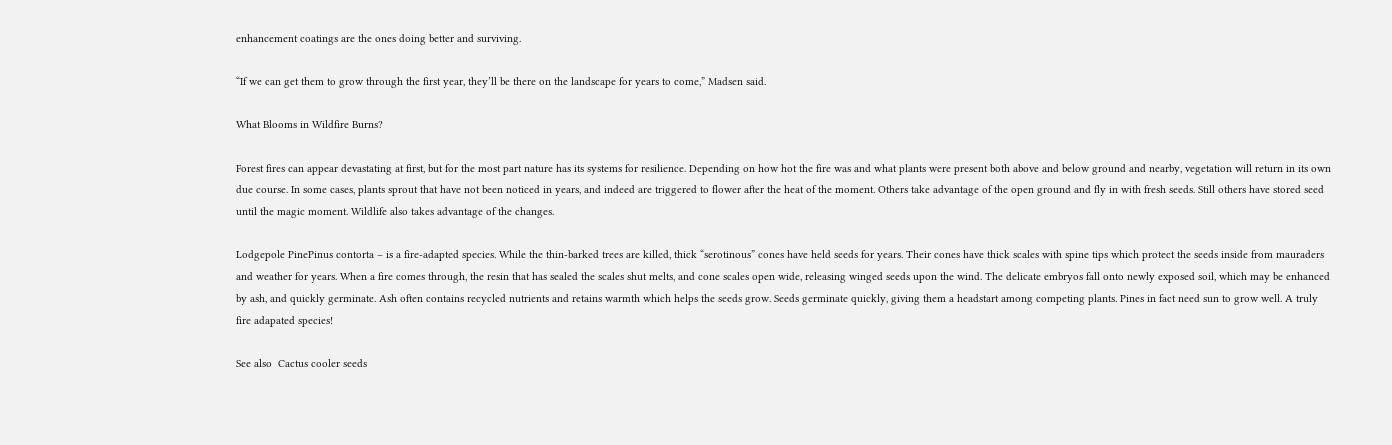enhancement coatings are the ones doing better and surviving.

“If we can get them to grow through the first year, they’ll be there on the landscape for years to come,” Madsen said.

What Blooms in Wildfire Burns?

Forest fires can appear devastating at first, but for the most part nature has its systems for resilience. Depending on how hot the fire was and what plants were present both above and below ground and nearby, vegetation will return in its own due course. In some cases, plants sprout that have not been noticed in years, and indeed are triggered to flower after the heat of the moment. Others take advantage of the open ground and fly in with fresh seeds. Still others have stored seed until the magic moment. Wildlife also takes advantage of the changes.

Lodgepole PinePinus contorta – is a fire-adapted species. While the thin-barked trees are killed, thick “serotinous” cones have held seeds for years. Their cones have thick scales with spine tips which protect the seeds inside from mauraders and weather for years. When a fire comes through, the resin that has sealed the scales shut melts, and cone scales open wide, releasing winged seeds upon the wind. The delicate embryos fall onto newly exposed soil, which may be enhanced by ash, and quickly germinate. Ash often contains recycled nutrients and retains warmth which helps the seeds grow. Seeds germinate quickly, giving them a headstart among competing plants. Pines in fact need sun to grow well. A truly fire adapated species!

See also  Cactus cooler seeds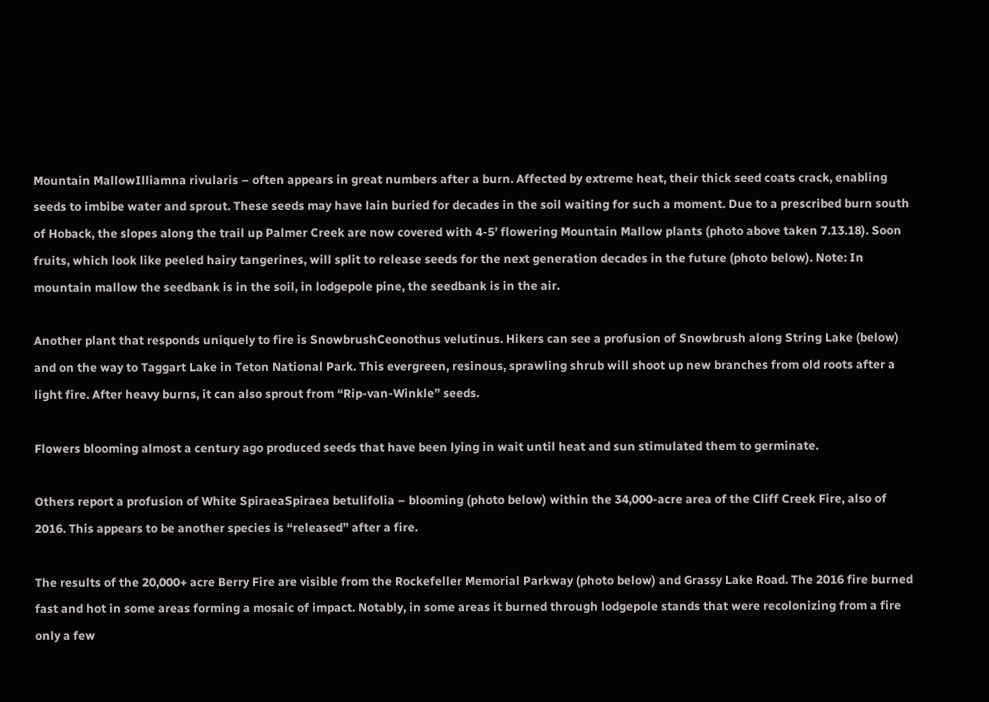Mountain MallowIlliamna rivularis – often appears in great numbers after a burn. Affected by extreme heat, their thick seed coats crack, enabling seeds to imbibe water and sprout. These seeds may have lain buried for decades in the soil waiting for such a moment. Due to a prescribed burn south of Hoback, the slopes along the trail up Palmer Creek are now covered with 4-5’ flowering Mountain Mallow plants (photo above taken 7.13.18). Soon fruits, which look like peeled hairy tangerines, will split to release seeds for the next generation decades in the future (photo below). Note: In mountain mallow the seedbank is in the soil, in lodgepole pine, the seedbank is in the air.

Another plant that responds uniquely to fire is SnowbrushCeonothus velutinus. Hikers can see a profusion of Snowbrush along String Lake (below) and on the way to Taggart Lake in Teton National Park. This evergreen, resinous, sprawling shrub will shoot up new branches from old roots after a light fire. After heavy burns, it can also sprout from “Rip-van-Winkle” seeds.

Flowers blooming almost a century ago produced seeds that have been lying in wait until heat and sun stimulated them to germinate.

Others report a profusion of White SpiraeaSpiraea betulifolia – blooming (photo below) within the 34,000-acre area of the Cliff Creek Fire, also of 2016. This appears to be another species is “released” after a fire.

The results of the 20,000+ acre Berry Fire are visible from the Rockefeller Memorial Parkway (photo below) and Grassy Lake Road. The 2016 fire burned fast and hot in some areas forming a mosaic of impact. Notably, in some areas it burned through lodgepole stands that were recolonizing from a fire only a few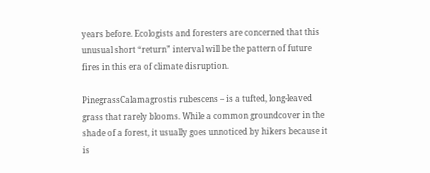years before. Ecologists and foresters are concerned that this unusual short “return” interval will be the pattern of future fires in this era of climate disruption.

PinegrassCalamagrostis rubescens – is a tufted, long-leaved grass that rarely blooms. While a common groundcover in the shade of a forest, it usually goes unnoticed by hikers because it is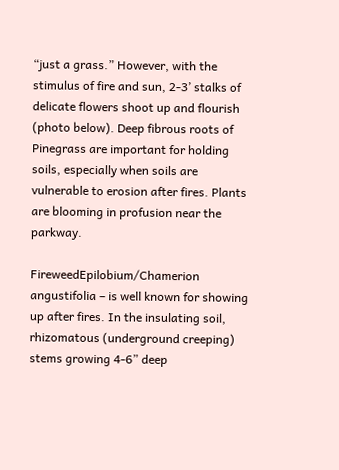“just a grass.” However, with the stimulus of fire and sun, 2-3’ stalks of delicate flowers shoot up and flourish (photo below). Deep fibrous roots of Pinegrass are important for holding soils, especially when soils are vulnerable to erosion after fires. Plants are blooming in profusion near the parkway.

FireweedEpilobium/Chamerion angustifolia – is well known for showing up after fires. In the insulating soil, rhizomatous (underground creeping) stems growing 4-6” deep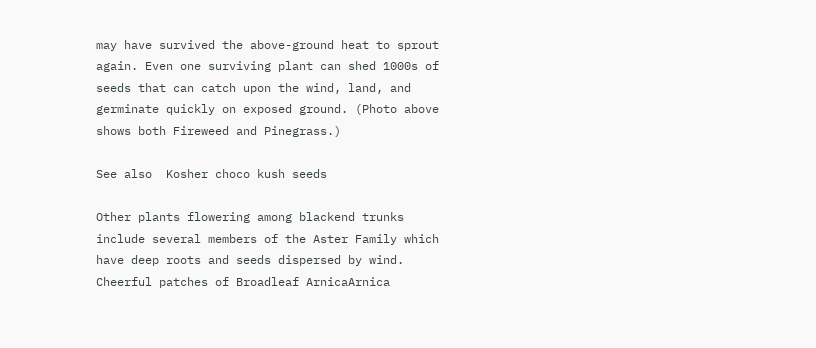may have survived the above-ground heat to sprout again. Even one surviving plant can shed 1000s of seeds that can catch upon the wind, land, and germinate quickly on exposed ground. (Photo above shows both Fireweed and Pinegrass.)

See also  Kosher choco kush seeds

Other plants flowering among blackend trunks include several members of the Aster Family which have deep roots and seeds dispersed by wind. Cheerful patches of Broadleaf ArnicaArnica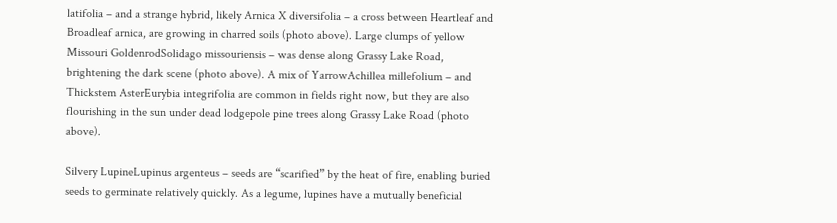latifolia – and a strange hybrid, likely Arnica X diversifolia – a cross between Heartleaf and Broadleaf arnica, are growing in charred soils (photo above). Large clumps of yellow Missouri GoldenrodSolidago missouriensis – was dense along Grassy Lake Road, brightening the dark scene (photo above). A mix of YarrowAchillea millefolium – and Thickstem AsterEurybia integrifolia are common in fields right now, but they are also flourishing in the sun under dead lodgepole pine trees along Grassy Lake Road (photo above).

Silvery LupineLupinus argenteus – seeds are “scarified” by the heat of fire, enabling buried seeds to germinate relatively quickly. As a legume, lupines have a mutually beneficial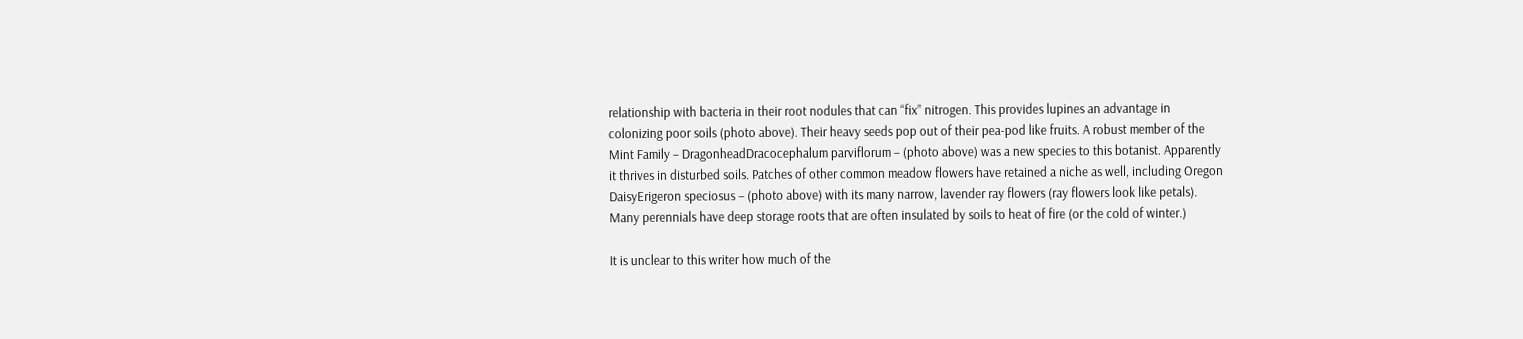relationship with bacteria in their root nodules that can “fix” nitrogen. This provides lupines an advantage in colonizing poor soils (photo above). Their heavy seeds pop out of their pea-pod like fruits. A robust member of the Mint Family – DragonheadDracocephalum parviflorum – (photo above) was a new species to this botanist. Apparently it thrives in disturbed soils. Patches of other common meadow flowers have retained a niche as well, including Oregon DaisyErigeron speciosus – (photo above) with its many narrow, lavender ray flowers (ray flowers look like petals). Many perennials have deep storage roots that are often insulated by soils to heat of fire (or the cold of winter.)

It is unclear to this writer how much of the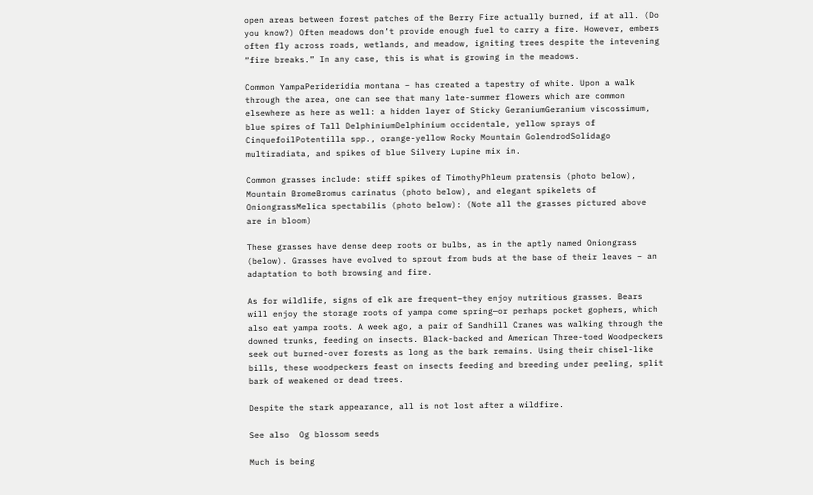open areas between forest patches of the Berry Fire actually burned, if at all. (Do you know?) Often meadows don’t provide enough fuel to carry a fire. However, embers often fly across roads, wetlands, and meadow, igniting trees despite the intevening “fire breaks.” In any case, this is what is growing in the meadows.

Common YampaPerideridia montana – has created a tapestry of white. Upon a walk through the area, one can see that many late-summer flowers which are common elsewhere as here as well: a hidden layer of Sticky GeraniumGeranium viscossimum, blue spires of Tall DelphiniumDelphinium occidentale, yellow sprays of CinquefoilPotentilla spp., orange-yellow Rocky Mountain GolendrodSolidago multiradiata, and spikes of blue Silvery Lupine mix in.

Common grasses include: stiff spikes of TimothyPhleum pratensis (photo below), Mountain BromeBromus carinatus (photo below), and elegant spikelets of OniongrassMelica spectabilis (photo below): (Note all the grasses pictured above are in bloom)

These grasses have dense deep roots or bulbs, as in the aptly named Oniongrass (below). Grasses have evolved to sprout from buds at the base of their leaves – an adaptation to both browsing and fire.

As for wildlife, signs of elk are frequent–they enjoy nutritious grasses. Bears will enjoy the storage roots of yampa come spring—or perhaps pocket gophers, which also eat yampa roots. A week ago, a pair of Sandhill Cranes was walking through the downed trunks, feeding on insects. Black-backed and American Three-toed Woodpeckers seek out burned-over forests as long as the bark remains. Using their chisel-like bills, these woodpeckers feast on insects feeding and breeding under peeling, split bark of weakened or dead trees.

Despite the stark appearance, all is not lost after a wildfire.

See also  Og blossom seeds

Much is being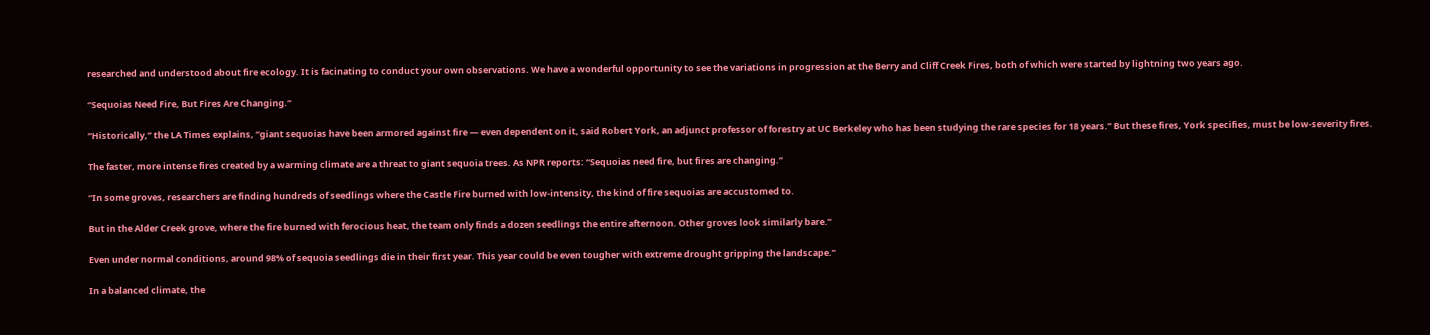researched and understood about fire ecology. It is facinating to conduct your own observations. We have a wonderful opportunity to see the variations in progression at the Berry and Cliff Creek Fires, both of which were started by lightning two years ago.

“Sequoias Need Fire, But Fires Are Changing.”

“Historically,” the LA Times explains, “giant sequoias have been armored against fire — even dependent on it, said Robert York, an adjunct professor of forestry at UC Berkeley who has been studying the rare species for 18 years.” But these fires, York specifies, must be low-severity fires.

The faster, more intense fires created by a warming climate are a threat to giant sequoia trees. As NPR reports: “Sequoias need fire, but fires are changing.”

“In some groves, researchers are finding hundreds of seedlings where the Castle Fire burned with low-intensity, the kind of fire sequoias are accustomed to.

But in the Alder Creek grove, where the fire burned with ferocious heat, the team only finds a dozen seedlings the entire afternoon. Other groves look similarly bare.”

Even under normal conditions, around 98% of sequoia seedlings die in their first year. This year could be even tougher with extreme drought gripping the landscape.”

In a balanced climate, the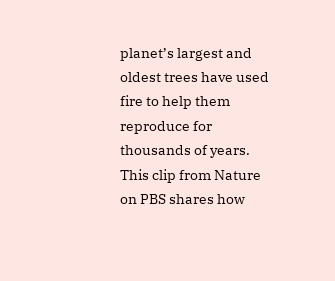planet’s largest and oldest trees have used fire to help them reproduce for thousands of years. This clip from Nature on PBS shares how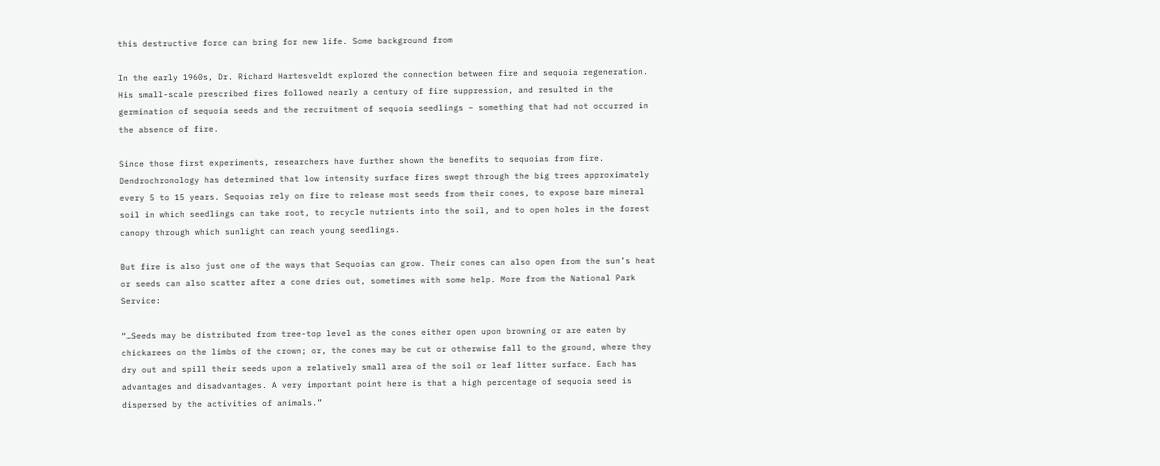this destructive force can bring for new life. Some background from

In the early 1960s, Dr. Richard Hartesveldt explored the connection between fire and sequoia regeneration. His small-scale prescribed fires followed nearly a century of fire suppression, and resulted in the germination of sequoia seeds and the recruitment of sequoia seedlings – something that had not occurred in the absence of fire.

Since those first experiments, researchers have further shown the benefits to sequoias from fire. Dendrochronology has determined that low intensity surface fires swept through the big trees approximately every 5 to 15 years. Sequoias rely on fire to release most seeds from their cones, to expose bare mineral soil in which seedlings can take root, to recycle nutrients into the soil, and to open holes in the forest canopy through which sunlight can reach young seedlings.

But fire is also just one of the ways that Sequoias can grow. Their cones can also open from the sun’s heat or seeds can also scatter after a cone dries out, sometimes with some help. More from the National Park Service:

“…Seeds may be distributed from tree-top level as the cones either open upon browning or are eaten by chickarees on the limbs of the crown; or, the cones may be cut or otherwise fall to the ground, where they dry out and spill their seeds upon a relatively small area of the soil or leaf litter surface. Each has advantages and disadvantages. A very important point here is that a high percentage of sequoia seed is dispersed by the activities of animals.”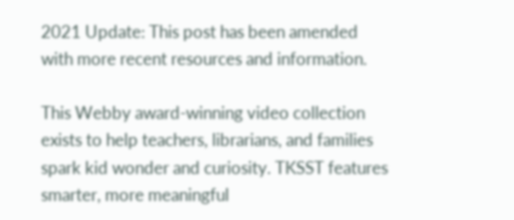2021 Update: This post has been amended with more recent resources and information.

This Webby award-winning video collection exists to help teachers, librarians, and families spark kid wonder and curiosity. TKSST features smarter, more meaningful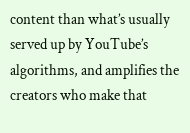content than what’s usually served up by YouTube’s algorithms, and amplifies the creators who make that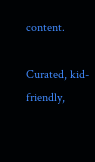content.

Curated, kid-friendly,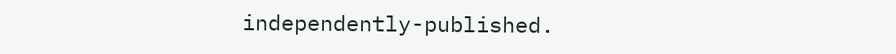independently-published.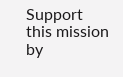Support this mission by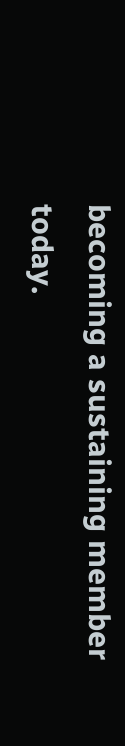becoming a sustaining member today.